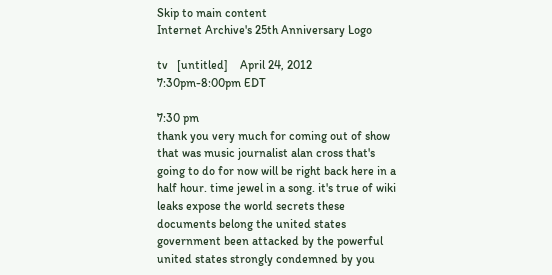Skip to main content
Internet Archive's 25th Anniversary Logo

tv   [untitled]    April 24, 2012 7:30pm-8:00pm EDT

7:30 pm
thank you very much for coming out of show that was music journalist alan cross that's going to do for now will be right back here in a half hour. time jewel in a song. it's true of wiki leaks expose the world secrets these documents belong the united states government been attacked by the powerful united states strongly condemned by you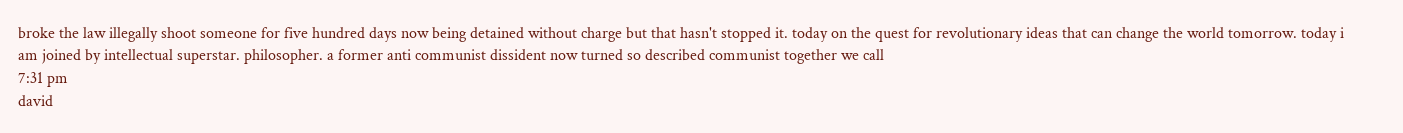broke the law illegally shoot someone for five hundred days now being detained without charge but that hasn't stopped it. today on the quest for revolutionary ideas that can change the world tomorrow. today i am joined by intellectual superstar. philosopher. a former anti communist dissident now turned so described communist together we call
7:31 pm
david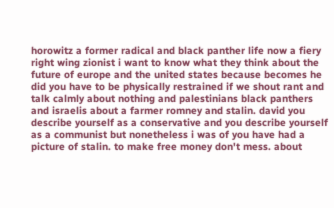horowitz a former radical and black panther life now a fiery right wing zionist i want to know what they think about the future of europe and the united states because becomes he did you have to be physically restrained if we shout rant and talk calmly about nothing and palestinians black panthers and israelis about a farmer romney and stalin. david you describe yourself as a conservative and you describe yourself as a communist but nonetheless i was of you have had a picture of stalin. to make free money don't mess. about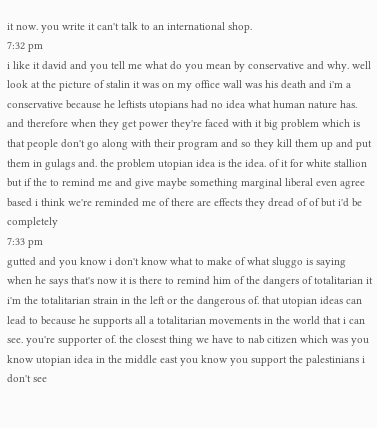it now. you write it can't talk to an international shop.
7:32 pm
i like it david and you tell me what do you mean by conservative and why. well look at the picture of stalin it was on my office wall was his death and i'm a conservative because he leftists utopians had no idea what human nature has. and therefore when they get power they're faced with it big problem which is that people don't go along with their program and so they kill them up and put them in gulags and. the problem utopian idea is the idea. of it for white stallion but if the to remind me and give maybe something marginal liberal even agree based i think we're reminded me of there are effects they dread of of but i'd be completely
7:33 pm
gutted and you know i don't know what to make of what sluggo is saying when he says that's now it is there to remind him of the dangers of totalitarian it i'm the totalitarian strain in the left or the dangerous of. that utopian ideas can lead to because he supports all a totalitarian movements in the world that i can see. you're supporter of. the closest thing we have to nab citizen which was you know utopian idea in the middle east you know you support the palestinians i don't see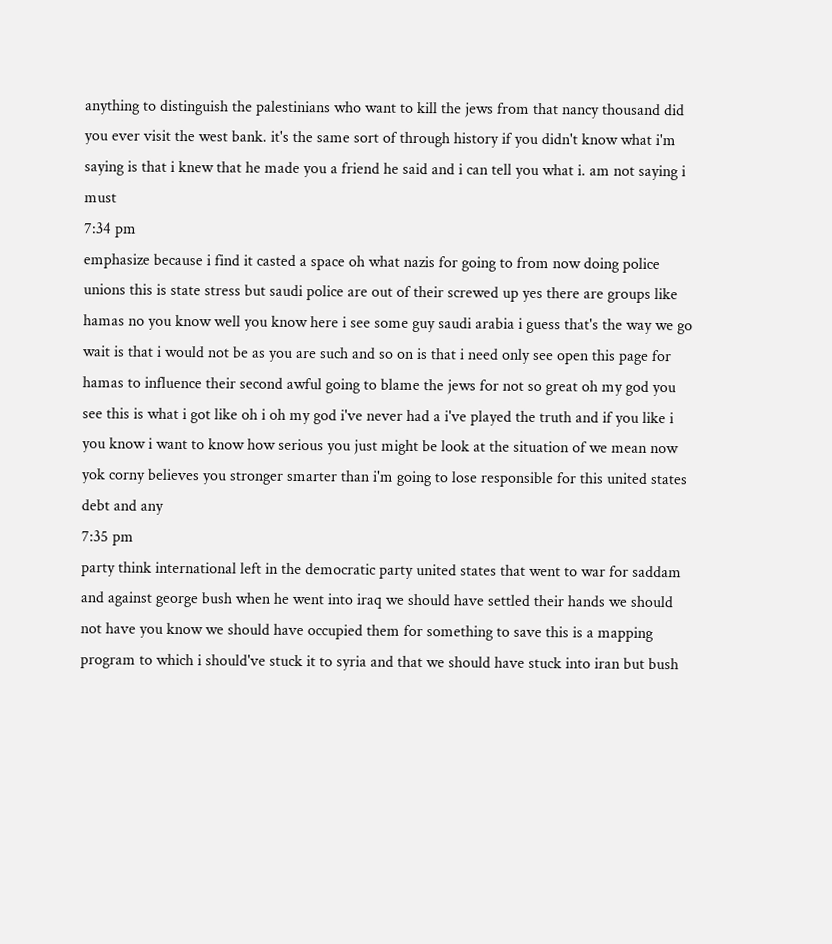anything to distinguish the palestinians who want to kill the jews from that nancy thousand did you ever visit the west bank. it's the same sort of through history if you didn't know what i'm saying is that i knew that he made you a friend he said and i can tell you what i. am not saying i must
7:34 pm
emphasize because i find it casted a space oh what nazis for going to from now doing police unions this is state stress but saudi police are out of their screwed up yes there are groups like hamas no you know well you know here i see some guy saudi arabia i guess that's the way we go wait is that i would not be as you are such and so on is that i need only see open this page for hamas to influence their second awful going to blame the jews for not so great oh my god you see this is what i got like oh i oh my god i've never had a i've played the truth and if you like i you know i want to know how serious you just might be look at the situation of we mean now yok corny believes you stronger smarter than i'm going to lose responsible for this united states debt and any
7:35 pm
party think international left in the democratic party united states that went to war for saddam and against george bush when he went into iraq we should have settled their hands we should not have you know we should have occupied them for something to save this is a mapping program to which i should've stuck it to syria and that we should have stuck into iran but bush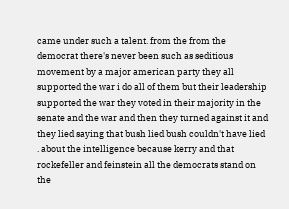came under such a talent. from the from the democrat there's never been such as seditious movement by a major american party they all supported the war i do all of them but their leadership supported the war they voted in their majority in the senate and the war and then they turned against it and they lied saying that bush lied bush couldn't have lied . about the intelligence because kerry and that rockefeller and feinstein all the democrats stand on the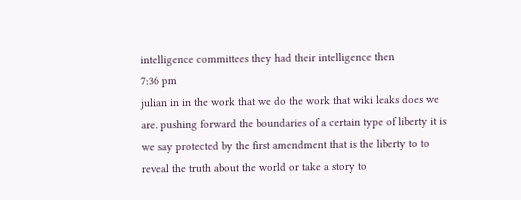intelligence committees they had their intelligence then
7:36 pm
julian in in the work that we do the work that wiki leaks does we are. pushing forward the boundaries of a certain type of liberty it is we say protected by the first amendment that is the liberty to to reveal the truth about the world or take a story to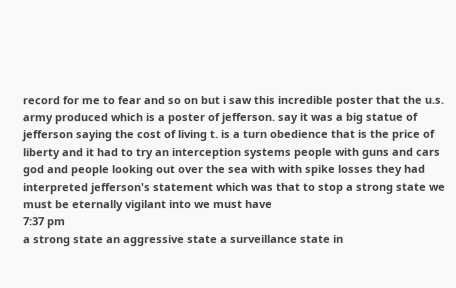record for me to fear and so on but i saw this incredible poster that the u.s. army produced which is a poster of jefferson. say it was a big statue of jefferson saying the cost of living t. is a turn obedience that is the price of liberty and it had to try an interception systems people with guns and cars god and people looking out over the sea with with spike losses they had interpreted jefferson's statement which was that to stop a strong state we must be eternally vigilant into we must have
7:37 pm
a strong state an aggressive state a surveillance state in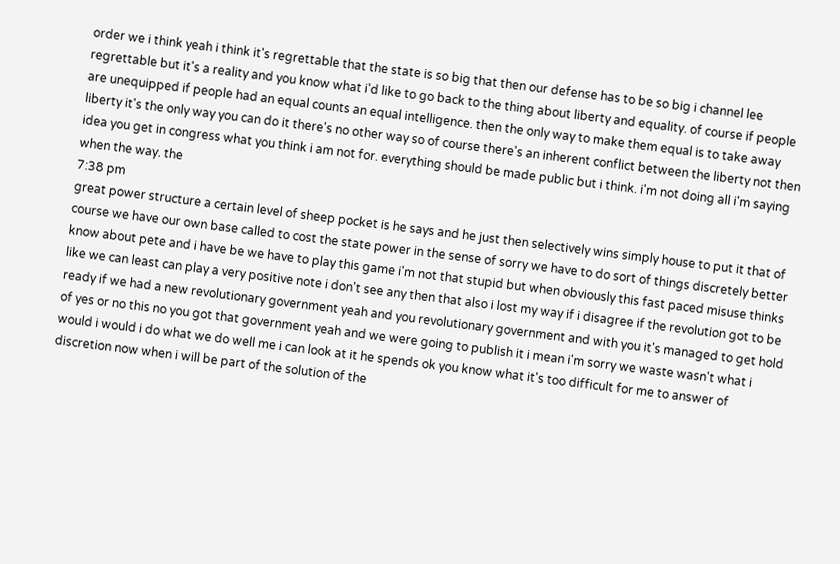order we i think yeah i think it's regrettable that the state is so big that then our defense has to be so big i channel lee regrettable but it's a reality and you know what i'd like to go back to the thing about liberty and equality. of course if people are unequipped if people had an equal counts an equal intelligence. then the only way to make them equal is to take away liberty it's the only way you can do it there's no other way so of course there's an inherent conflict between the liberty not then idea you get in congress what you think i am not for. everything should be made public but i think. i'm not doing all i'm saying when the way. the
7:38 pm
great power structure a certain level of sheep pocket is he says and he just then selectively wins simply house to put it that of course we have our own base called to cost the state power in the sense of sorry we have to do sort of things discretely better know about pete and i have be we have to play this game i'm not that stupid but when obviously this fast paced misuse thinks like we can least can play a very positive note i don't see any then that also i lost my way if i disagree if the revolution got to be ready if we had a new revolutionary government yeah and you revolutionary government and with you it's managed to get hold of yes or no this no you got that government yeah and we were going to publish it i mean i'm sorry we waste wasn't what i would i would i do what we do well me i can look at it he spends ok you know what it's too difficult for me to answer of discretion now when i will be part of the solution of the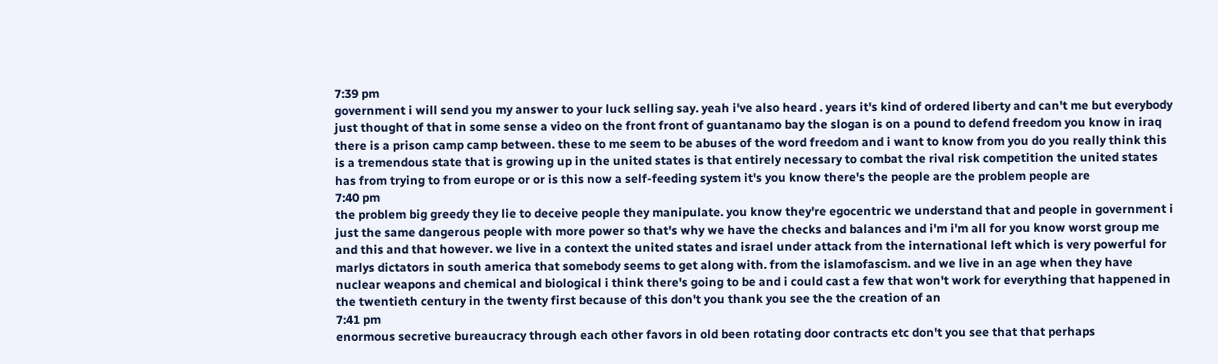7:39 pm
government i will send you my answer to your luck selling say. yeah i've also heard . years it's kind of ordered liberty and can't me but everybody just thought of that in some sense a video on the front front of guantanamo bay the slogan is on a pound to defend freedom you know in iraq there is a prison camp camp between. these to me seem to be abuses of the word freedom and i want to know from you do you really think this is a tremendous state that is growing up in the united states is that entirely necessary to combat the rival risk competition the united states has from trying to from europe or or is this now a self-feeding system it's you know there's the people are the problem people are
7:40 pm
the problem big greedy they lie to deceive people they manipulate. you know they're egocentric we understand that and people in government i just the same dangerous people with more power so that's why we have the checks and balances and i'm i'm all for you know worst group me and this and that however. we live in a context the united states and israel under attack from the international left which is very powerful for marlys dictators in south america that somebody seems to get along with. from the islamofascism. and we live in an age when they have nuclear weapons and chemical and biological i think there's going to be and i could cast a few that won't work for everything that happened in the twentieth century in the twenty first because of this don't you thank you see the the creation of an
7:41 pm
enormous secretive bureaucracy through each other favors in old been rotating door contracts etc don't you see that that perhaps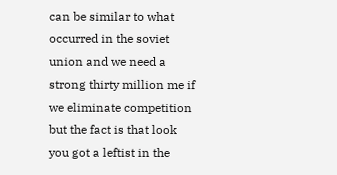can be similar to what occurred in the soviet union and we need a strong thirty million me if we eliminate competition but the fact is that look you got a leftist in the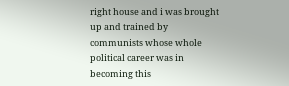right house and i was brought up and trained by communists whose whole political career was in becoming this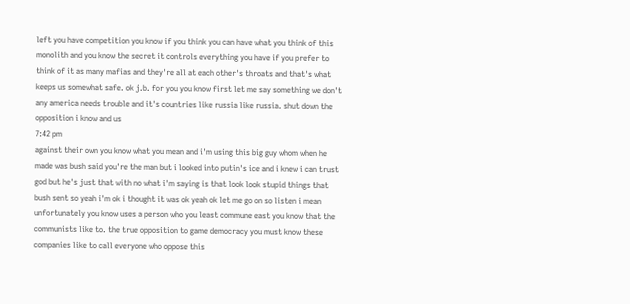left you have competition you know if you think you can have what you think of this monolith and you know the secret it controls everything you have if you prefer to think of it as many mafias and they're all at each other's throats and that's what keeps us somewhat safe. ok j.b. for you you know first let me say something we don't any america needs trouble and it's countries like russia like russia. shut down the opposition i know and us
7:42 pm
against their own you know what you mean and i'm using this big guy whom when he made was bush said you're the man but i looked into putin's ice and i knew i can trust god but he's just that with no what i'm saying is that look look stupid things that bush sent so yeah i'm ok i thought it was ok yeah ok let me go on so listen i mean unfortunately you know uses a person who you least commune east you know that the communists like to. the true opposition to game democracy you must know these companies like to call everyone who oppose this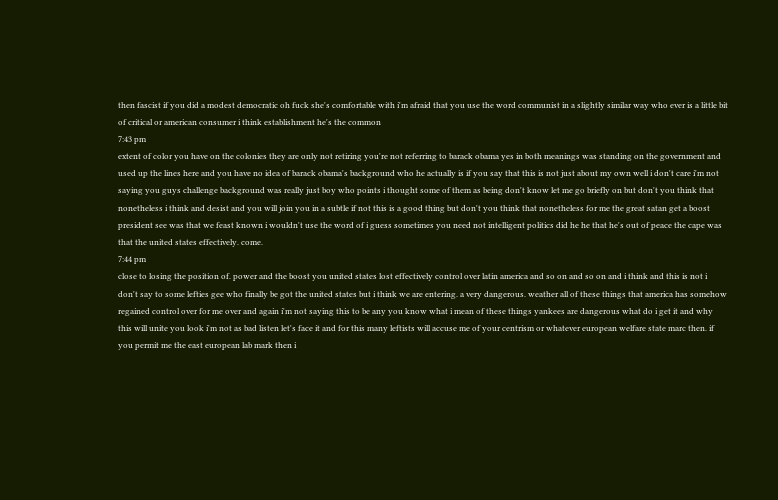then fascist if you did a modest democratic oh fuck she's comfortable with i'm afraid that you use the word communist in a slightly similar way who ever is a little bit of critical or american consumer i think establishment he's the common
7:43 pm
extent of color you have on the colonies they are only not retiring you're not referring to barack obama yes in both meanings was standing on the government and used up the lines here and you have no idea of barack obama's background who he actually is if you say that this is not just about my own well i don't care i'm not saying you guys challenge background was really just boy who points i thought some of them as being don't know let me go briefly on but don't you think that nonetheless i think and desist and you will join you in a subtle if not this is a good thing but don't you think that nonetheless for me the great satan get a boost president see was that we feast known i wouldn't use the word of i guess sometimes you need not intelligent politics did he he that he's out of peace the cape was that the united states effectively. come.
7:44 pm
close to losing the position of. power and the boost you united states lost effectively control over latin america and so on and so on and i think and this is not i don't say to some lefties gee who finally be got the united states but i think we are entering. a very dangerous. weather all of these things that america has somehow regained control over for me over and again i'm not saying this to be any you know what i mean of these things yankees are dangerous what do i get it and why this will unite you look i'm not as bad listen let's face it and for this many leftists will accuse me of your centrism or whatever european welfare state marc then. if you permit me the east european lab mark then i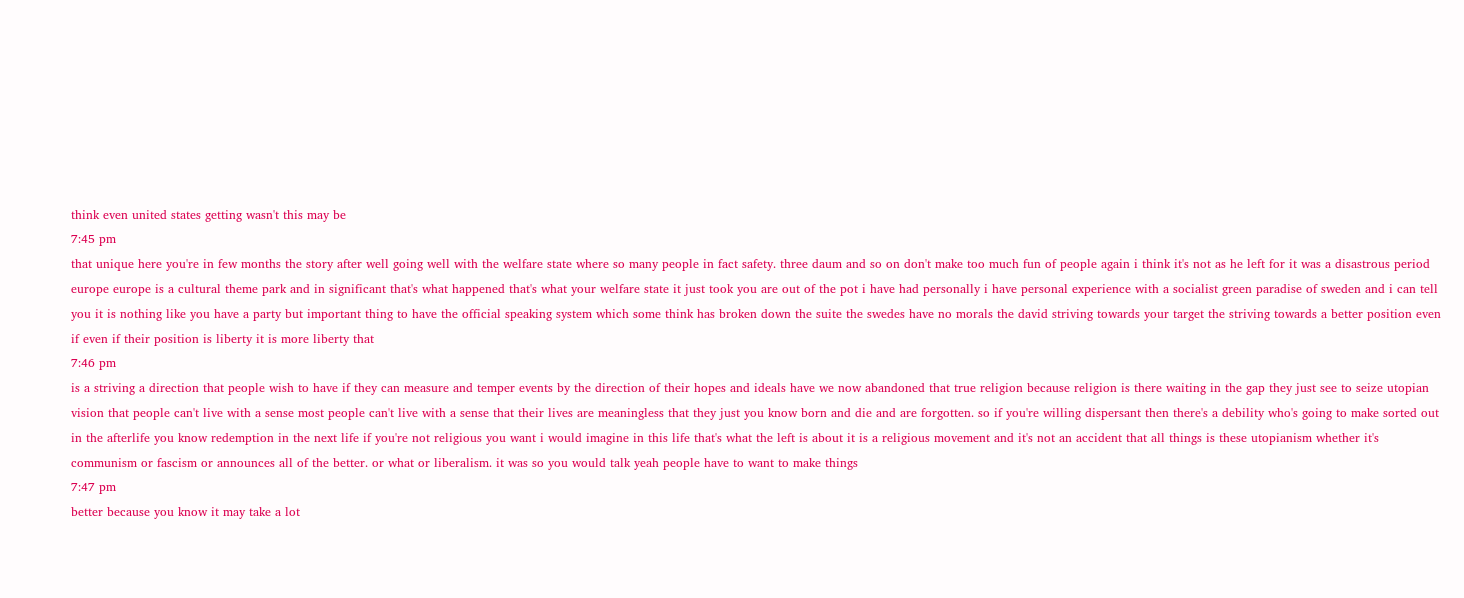think even united states getting wasn't this may be
7:45 pm
that unique here you're in few months the story after well going well with the welfare state where so many people in fact safety. three daum and so on don't make too much fun of people again i think it's not as he left for it was a disastrous period europe europe is a cultural theme park and in significant that's what happened that's what your welfare state it just took you are out of the pot i have had personally i have personal experience with a socialist green paradise of sweden and i can tell you it is nothing like you have a party but important thing to have the official speaking system which some think has broken down the suite the swedes have no morals the david striving towards your target the striving towards a better position even if even if their position is liberty it is more liberty that
7:46 pm
is a striving a direction that people wish to have if they can measure and temper events by the direction of their hopes and ideals have we now abandoned that true religion because religion is there waiting in the gap they just see to seize utopian vision that people can't live with a sense most people can't live with a sense that their lives are meaningless that they just you know born and die and are forgotten. so if you're willing dispersant then there's a debility who's going to make sorted out in the afterlife you know redemption in the next life if you're not religious you want i would imagine in this life that's what the left is about it is a religious movement and it's not an accident that all things is these utopianism whether it's communism or fascism or announces all of the better. or what or liberalism. it was so you would talk yeah people have to want to make things
7:47 pm
better because you know it may take a lot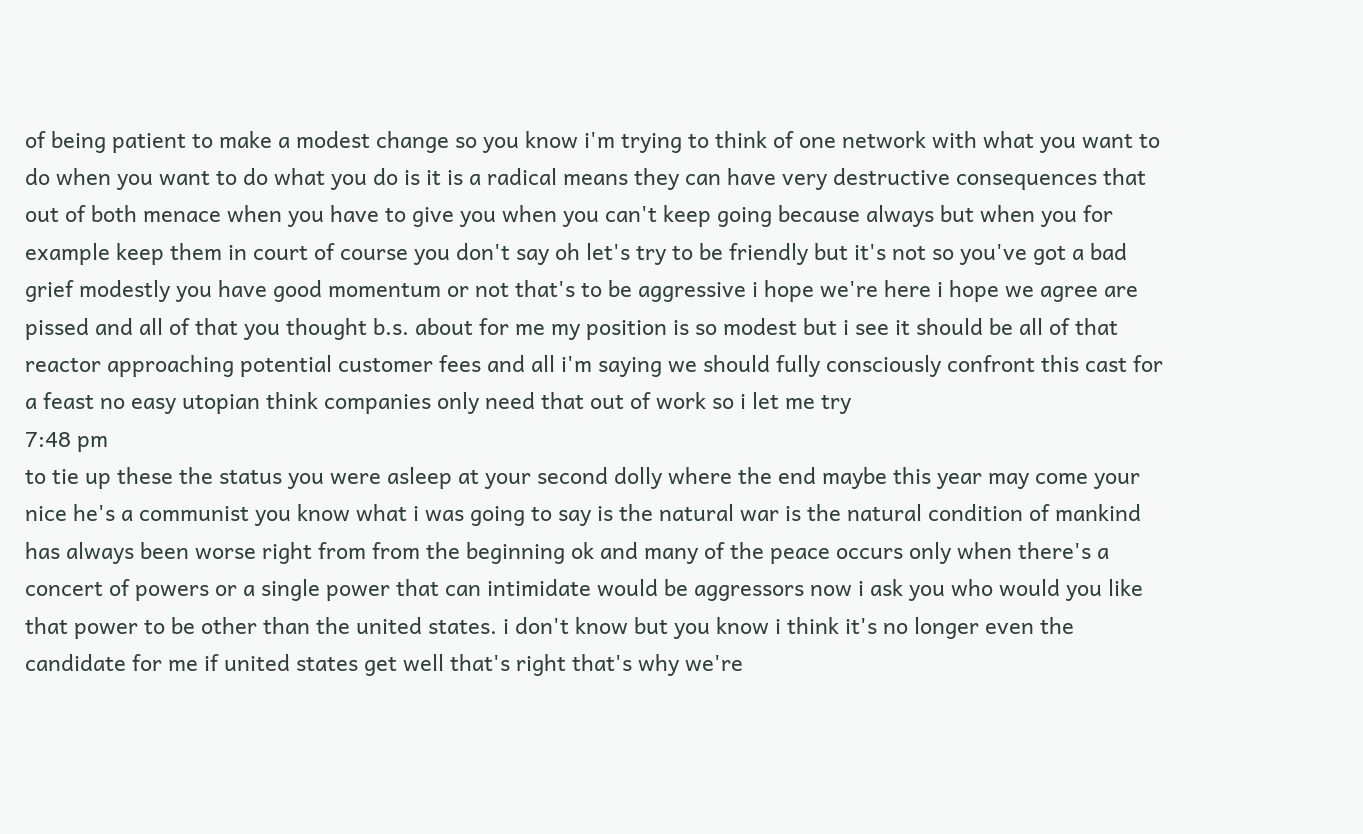of being patient to make a modest change so you know i'm trying to think of one network with what you want to do when you want to do what you do is it is a radical means they can have very destructive consequences that out of both menace when you have to give you when you can't keep going because always but when you for example keep them in court of course you don't say oh let's try to be friendly but it's not so you've got a bad grief modestly you have good momentum or not that's to be aggressive i hope we're here i hope we agree are pissed and all of that you thought b.s. about for me my position is so modest but i see it should be all of that reactor approaching potential customer fees and all i'm saying we should fully consciously confront this cast for a feast no easy utopian think companies only need that out of work so i let me try
7:48 pm
to tie up these the status you were asleep at your second dolly where the end maybe this year may come your nice he's a communist you know what i was going to say is the natural war is the natural condition of mankind has always been worse right from from the beginning ok and many of the peace occurs only when there's a concert of powers or a single power that can intimidate would be aggressors now i ask you who would you like that power to be other than the united states. i don't know but you know i think it's no longer even the candidate for me if united states get well that's right that's why we're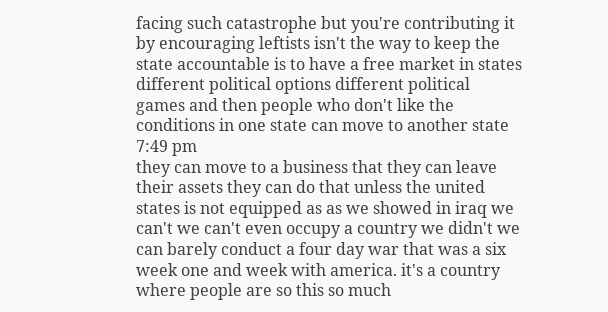facing such catastrophe but you're contributing it by encouraging leftists isn't the way to keep the state accountable is to have a free market in states different political options different political games and then people who don't like the conditions in one state can move to another state
7:49 pm
they can move to a business that they can leave their assets they can do that unless the united states is not equipped as as we showed in iraq we can't we can't even occupy a country we didn't we can barely conduct a four day war that was a six week one and week with america. it's a country where people are so this so much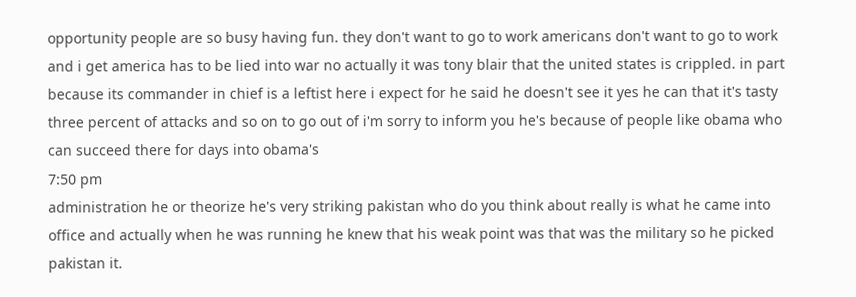opportunity people are so busy having fun. they don't want to go to work americans don't want to go to work and i get america has to be lied into war no actually it was tony blair that the united states is crippled. in part because its commander in chief is a leftist here i expect for he said he doesn't see it yes he can that it's tasty three percent of attacks and so on to go out of i'm sorry to inform you he's because of people like obama who can succeed there for days into obama's
7:50 pm
administration he or theorize he's very striking pakistan who do you think about really is what he came into office and actually when he was running he knew that his weak point was that was the military so he picked pakistan it.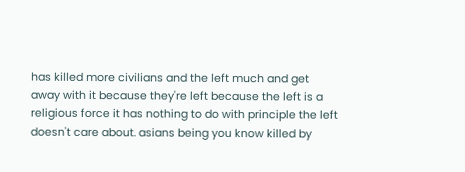has killed more civilians and the left much and get away with it because they're left because the left is a religious force it has nothing to do with principle the left doesn't care about. asians being you know killed by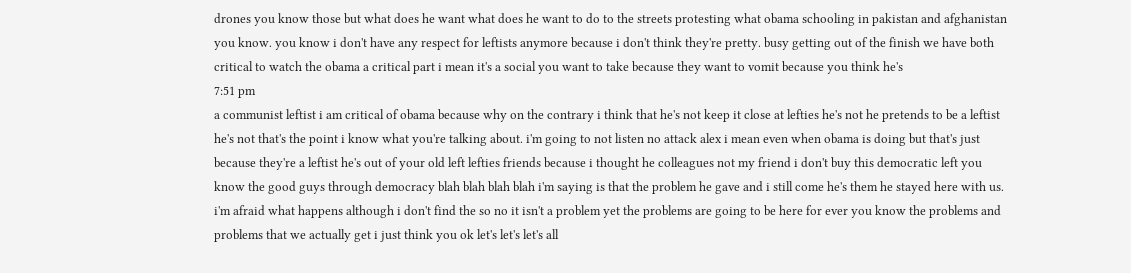drones you know those but what does he want what does he want to do to the streets protesting what obama schooling in pakistan and afghanistan you know. you know i don't have any respect for leftists anymore because i don't think they're pretty. busy getting out of the finish we have both critical to watch the obama a critical part i mean it's a social you want to take because they want to vomit because you think he's
7:51 pm
a communist leftist i am critical of obama because why on the contrary i think that he's not keep it close at lefties he's not he pretends to be a leftist he's not that's the point i know what you're talking about. i'm going to not listen no attack alex i mean even when obama is doing but that's just because they're a leftist he's out of your old left lefties friends because i thought he colleagues not my friend i don't buy this democratic left you know the good guys through democracy blah blah blah blah i'm saying is that the problem he gave and i still come he's them he stayed here with us. i'm afraid what happens although i don't find the so no it isn't a problem yet the problems are going to be here for ever you know the problems and problems that we actually get i just think you ok let's let's let's all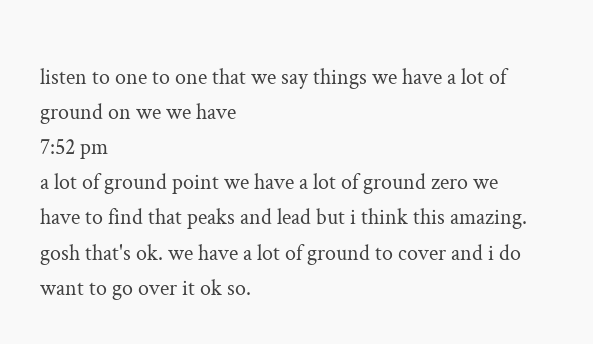listen to one to one that we say things we have a lot of ground on we we have
7:52 pm
a lot of ground point we have a lot of ground zero we have to find that peaks and lead but i think this amazing. gosh that's ok. we have a lot of ground to cover and i do want to go over it ok so.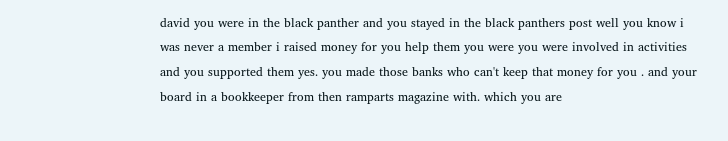david you were in the black panther and you stayed in the black panthers post well you know i was never a member i raised money for you help them you were you were involved in activities and you supported them yes. you made those banks who can't keep that money for you . and your board in a bookkeeper from then ramparts magazine with. which you are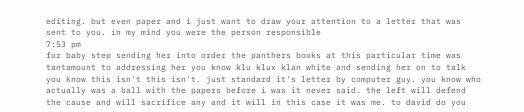editing. but even paper and i just want to draw your attention to a letter that was sent to you. in my mind you were the person responsible
7:53 pm
for baby step sending her into order the panthers books at this particular time was tantamount to addressing her you know klu klux klan white and sending her on to talk you know this isn't this isn't. just standard it's letter by computer guy. you know who actually was a ball with the papers before i was it never said. the left will defend the cause and will sacrifice any and it will in this case it was me. to david do you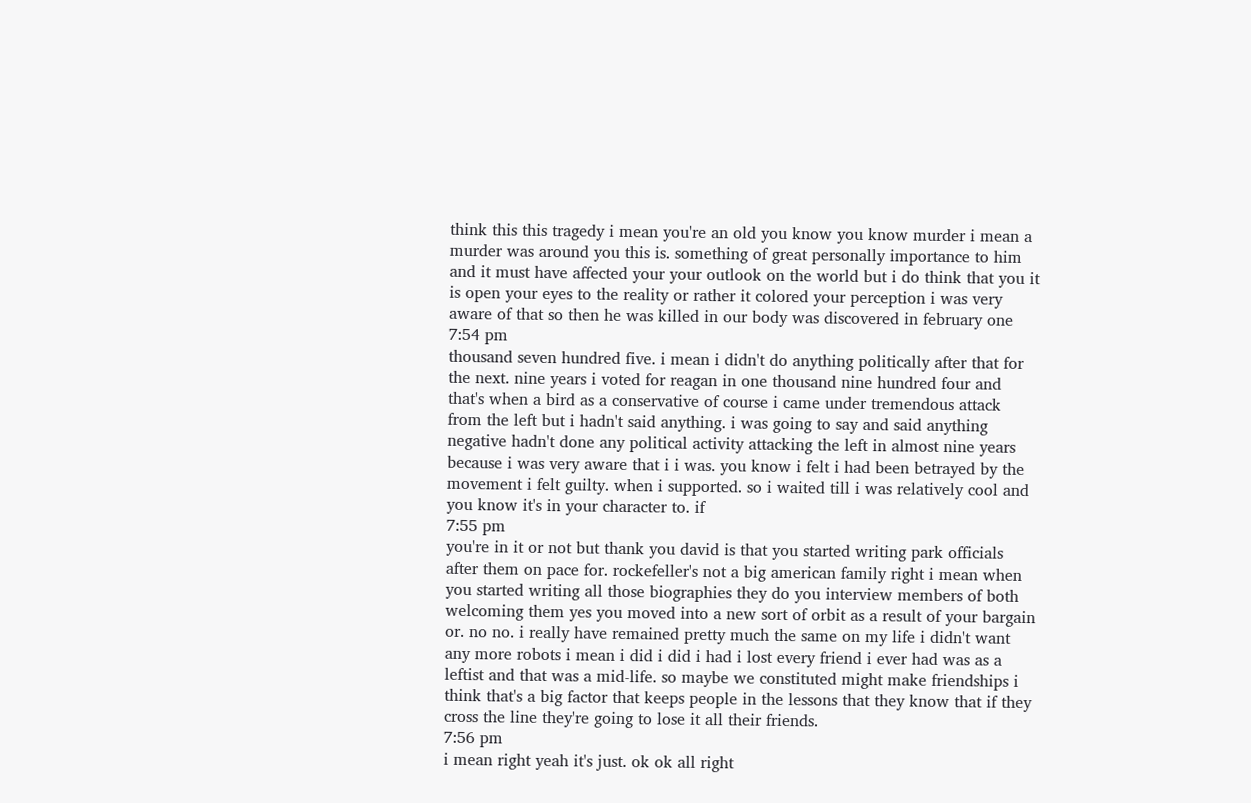think this this tragedy i mean you're an old you know you know murder i mean a murder was around you this is. something of great personally importance to him and it must have affected your your outlook on the world but i do think that you it is open your eyes to the reality or rather it colored your perception i was very aware of that so then he was killed in our body was discovered in february one
7:54 pm
thousand seven hundred five. i mean i didn't do anything politically after that for the next. nine years i voted for reagan in one thousand nine hundred four and that's when a bird as a conservative of course i came under tremendous attack from the left but i hadn't said anything. i was going to say and said anything negative hadn't done any political activity attacking the left in almost nine years because i was very aware that i i was. you know i felt i had been betrayed by the movement i felt guilty. when i supported. so i waited till i was relatively cool and you know it's in your character to. if
7:55 pm
you're in it or not but thank you david is that you started writing park officials after them on pace for. rockefeller's not a big american family right i mean when you started writing all those biographies they do you interview members of both welcoming them yes you moved into a new sort of orbit as a result of your bargain or. no no. i really have remained pretty much the same on my life i didn't want any more robots i mean i did i did i had i lost every friend i ever had was as a leftist and that was a mid-life. so maybe we constituted might make friendships i think that's a big factor that keeps people in the lessons that they know that if they cross the line they're going to lose it all their friends.
7:56 pm
i mean right yeah it's just. ok ok all right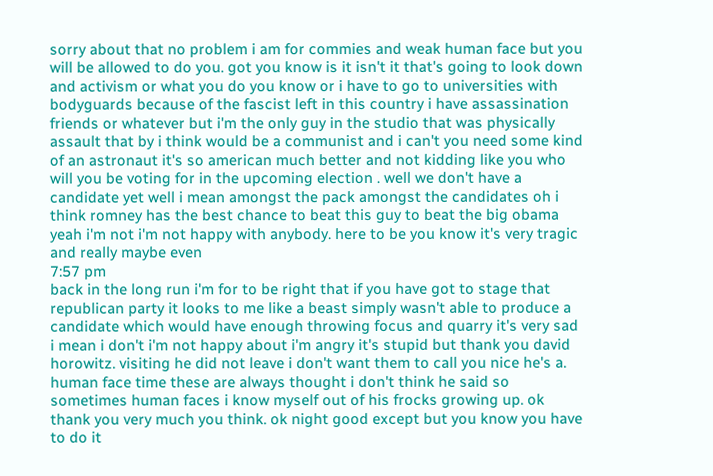sorry about that no problem i am for commies and weak human face but you will be allowed to do you. got you know is it isn't it that's going to look down and activism or what you do you know or i have to go to universities with bodyguards because of the fascist left in this country i have assassination friends or whatever but i'm the only guy in the studio that was physically assault that by i think would be a communist and i can't you need some kind of an astronaut it's so american much better and not kidding like you who will you be voting for in the upcoming election . well we don't have a candidate yet well i mean amongst the pack amongst the candidates oh i think romney has the best chance to beat this guy to beat the big obama yeah i'm not i'm not happy with anybody. here to be you know it's very tragic and really maybe even
7:57 pm
back in the long run i'm for to be right that if you have got to stage that republican party it looks to me like a beast simply wasn't able to produce a candidate which would have enough throwing focus and quarry it's very sad i mean i don't i'm not happy about i'm angry it's stupid but thank you david horowitz. visiting he did not leave i don't want them to call you nice he's a. human face time these are always thought i don't think he said so sometimes human faces i know myself out of his frocks growing up. ok thank you very much you think. ok night good except but you know you have to do it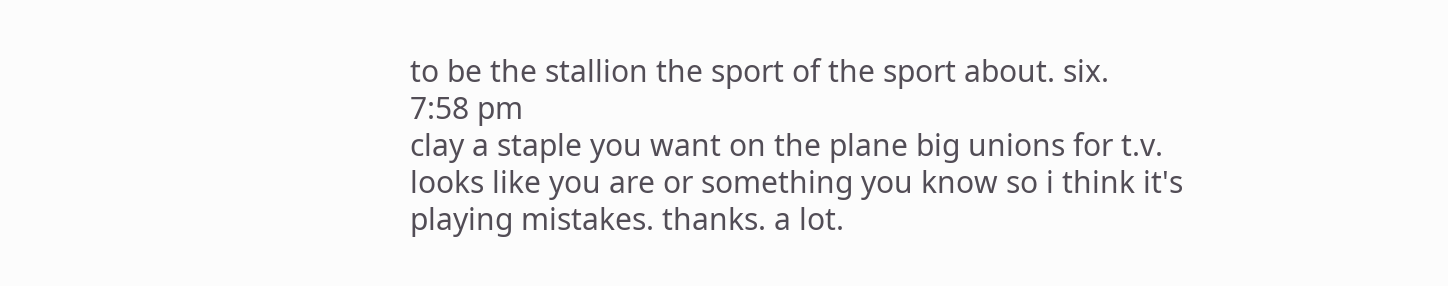to be the stallion the sport of the sport about. six.
7:58 pm
clay a staple you want on the plane big unions for t.v. looks like you are or something you know so i think it's playing mistakes. thanks. a lot.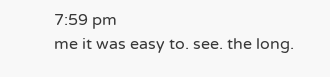7:59 pm
me it was easy to. see. the long.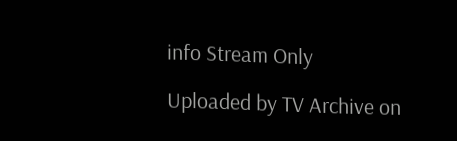info Stream Only

Uploaded by TV Archive on